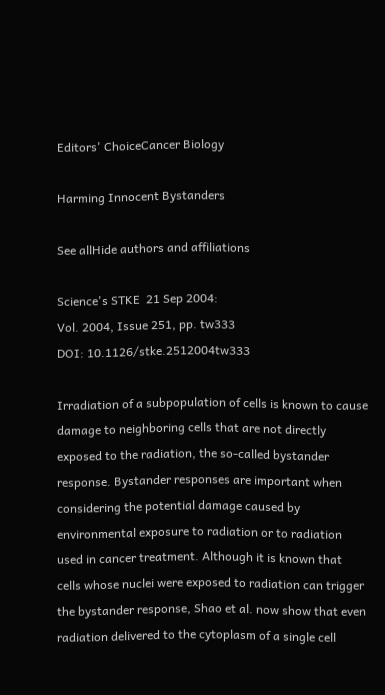Editors' ChoiceCancer Biology

Harming Innocent Bystanders

See allHide authors and affiliations

Science's STKE  21 Sep 2004:
Vol. 2004, Issue 251, pp. tw333
DOI: 10.1126/stke.2512004tw333

Irradiation of a subpopulation of cells is known to cause damage to neighboring cells that are not directly exposed to the radiation, the so-called bystander response. Bystander responses are important when considering the potential damage caused by environmental exposure to radiation or to radiation used in cancer treatment. Although it is known that cells whose nuclei were exposed to radiation can trigger the bystander response, Shao et al. now show that even radiation delivered to the cytoplasm of a single cell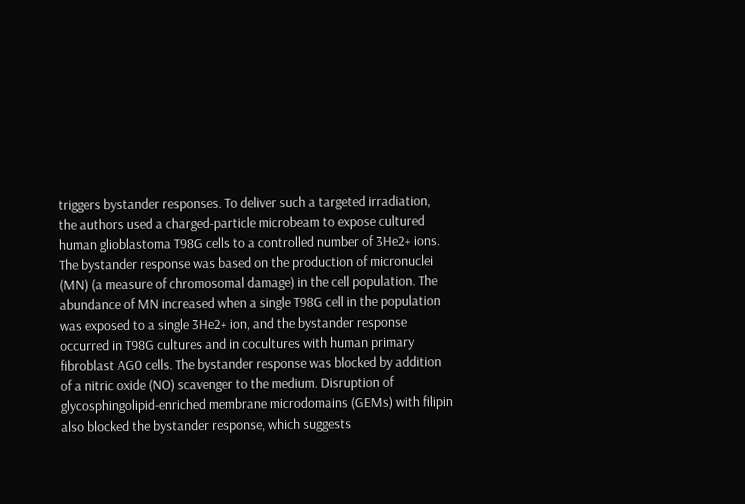triggers bystander responses. To deliver such a targeted irradiation, the authors used a charged-particle microbeam to expose cultured human glioblastoma T98G cells to a controlled number of 3He2+ ions. The bystander response was based on the production of micronuclei (MN) (a measure of chromosomal damage) in the cell population. The abundance of MN increased when a single T98G cell in the population was exposed to a single 3He2+ ion, and the bystander response occurred in T98G cultures and in cocultures with human primary fibroblast AG0 cells. The bystander response was blocked by addition of a nitric oxide (NO) scavenger to the medium. Disruption of glycosphingolipid-enriched membrane microdomains (GEMs) with filipin also blocked the bystander response, which suggests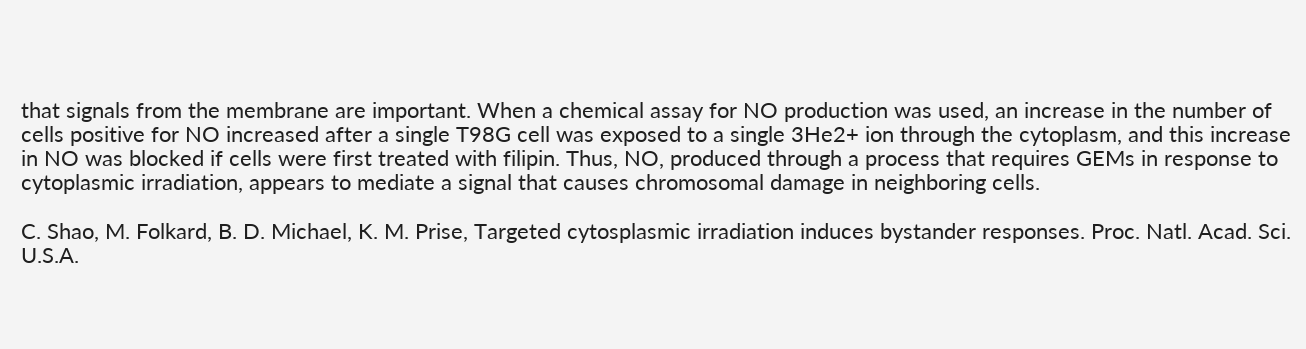that signals from the membrane are important. When a chemical assay for NO production was used, an increase in the number of cells positive for NO increased after a single T98G cell was exposed to a single 3He2+ ion through the cytoplasm, and this increase in NO was blocked if cells were first treated with filipin. Thus, NO, produced through a process that requires GEMs in response to cytoplasmic irradiation, appears to mediate a signal that causes chromosomal damage in neighboring cells.

C. Shao, M. Folkard, B. D. Michael, K. M. Prise, Targeted cytosplasmic irradiation induces bystander responses. Proc. Natl. Acad. Sci. U.S.A.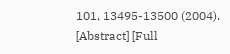101, 13495-13500 (2004). [Abstract] [Full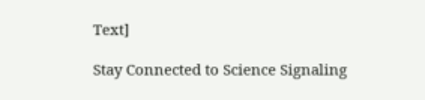Text]

Stay Connected to Science Signaling